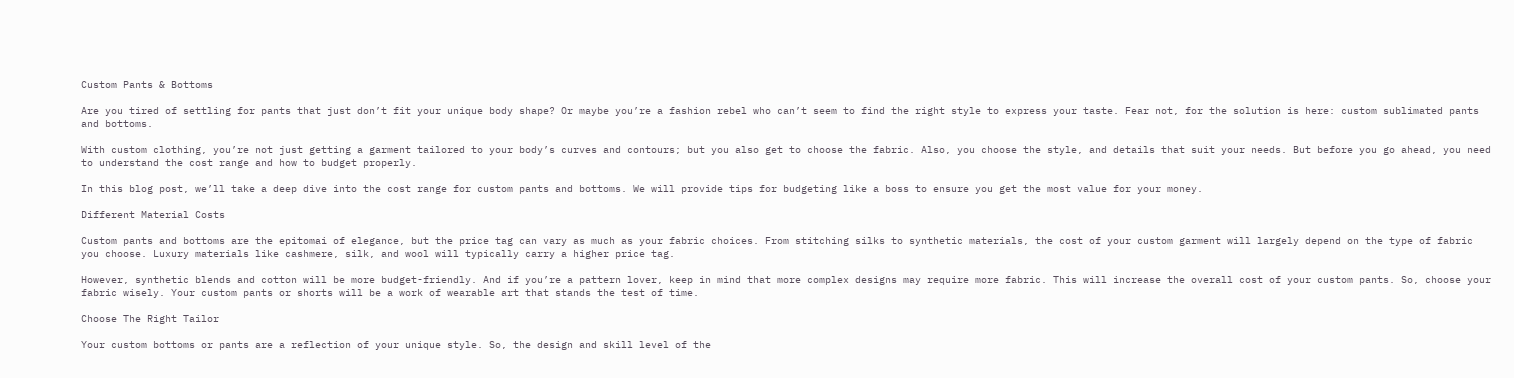Custom Pants & Bottoms

Are you tired of settling for pants that just don’t fit your unique body shape? Or maybe you’re a fashion rebel who can’t seem to find the right style to express your taste. Fear not, for the solution is here: custom sublimated pants and bottoms.

With custom clothing, you’re not just getting a garment tailored to your body’s curves and contours; but you also get to choose the fabric. Also, you choose the style, and details that suit your needs. But before you go ahead, you need to understand the cost range and how to budget properly.

In this blog post, we’ll take a deep dive into the cost range for custom pants and bottoms. We will provide tips for budgeting like a boss to ensure you get the most value for your money.

Different Material Costs

Custom pants and bottoms are the epitomai of elegance, but the price tag can vary as much as your fabric choices. From stitching silks to synthetic materials, the cost of your custom garment will largely depend on the type of fabric you choose. Luxury materials like cashmere, silk, and wool will typically carry a higher price tag.

However, synthetic blends and cotton will be more budget-friendly. And if you’re a pattern lover, keep in mind that more complex designs may require more fabric. This will increase the overall cost of your custom pants. So, choose your fabric wisely. Your custom pants or shorts will be a work of wearable art that stands the test of time.

Choose The Right Tailor

Your custom bottoms or pants are a reflection of your unique style. So, the design and skill level of the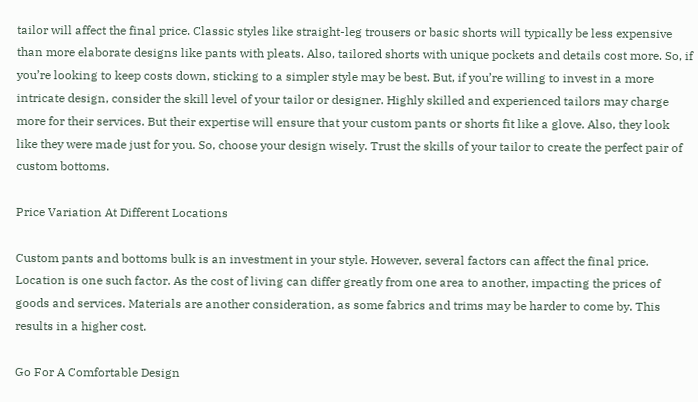tailor will affect the final price. Classic styles like straight-leg trousers or basic shorts will typically be less expensive than more elaborate designs like pants with pleats. Also, tailored shorts with unique pockets and details cost more. So, if you’re looking to keep costs down, sticking to a simpler style may be best. But, if you’re willing to invest in a more intricate design, consider the skill level of your tailor or designer. Highly skilled and experienced tailors may charge more for their services. But their expertise will ensure that your custom pants or shorts fit like a glove. Also, they look like they were made just for you. So, choose your design wisely. Trust the skills of your tailor to create the perfect pair of custom bottoms.

Price Variation At Different Locations

Custom pants and bottoms bulk is an investment in your style. However, several factors can affect the final price. Location is one such factor. As the cost of living can differ greatly from one area to another, impacting the prices of goods and services. Materials are another consideration, as some fabrics and trims may be harder to come by. This results in a higher cost.

Go For A Comfortable Design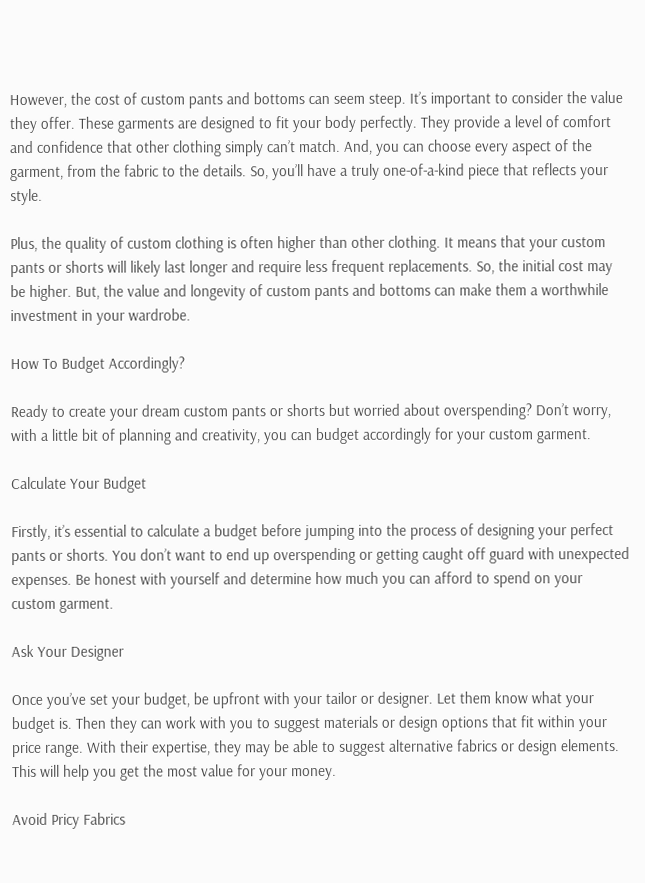However, the cost of custom pants and bottoms can seem steep. It’s important to consider the value they offer. These garments are designed to fit your body perfectly. They provide a level of comfort and confidence that other clothing simply can’t match. And, you can choose every aspect of the garment, from the fabric to the details. So, you’ll have a truly one-of-a-kind piece that reflects your style.

Plus, the quality of custom clothing is often higher than other clothing. It means that your custom pants or shorts will likely last longer and require less frequent replacements. So, the initial cost may be higher. But, the value and longevity of custom pants and bottoms can make them a worthwhile investment in your wardrobe.

How To Budget Accordingly?

Ready to create your dream custom pants or shorts but worried about overspending? Don’t worry, with a little bit of planning and creativity, you can budget accordingly for your custom garment.

Calculate Your Budget

Firstly, it’s essential to calculate a budget before jumping into the process of designing your perfect pants or shorts. You don’t want to end up overspending or getting caught off guard with unexpected expenses. Be honest with yourself and determine how much you can afford to spend on your custom garment.

Ask Your Designer

Once you’ve set your budget, be upfront with your tailor or designer. Let them know what your budget is. Then they can work with you to suggest materials or design options that fit within your price range. With their expertise, they may be able to suggest alternative fabrics or design elements. This will help you get the most value for your money.

Avoid Pricy Fabrics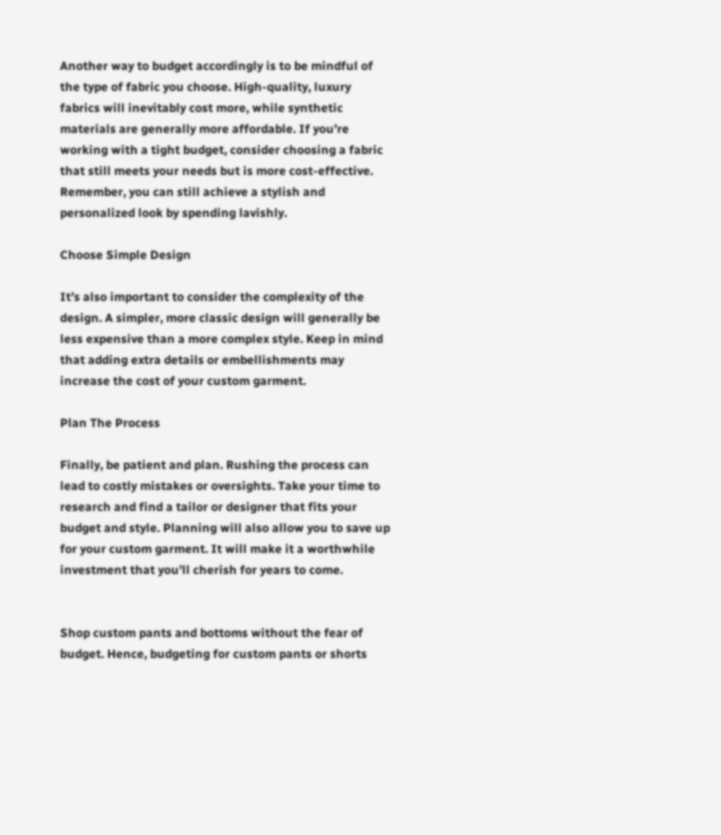Another way to budget accordingly is to be mindful of the type of fabric you choose. High-quality, luxury fabrics will inevitably cost more, while synthetic materials are generally more affordable. If you’re working with a tight budget, consider choosing a fabric that still meets your needs but is more cost-effective. Remember, you can still achieve a stylish and personalized look by spending lavishly.

Choose Simple Design

It’s also important to consider the complexity of the design. A simpler, more classic design will generally be less expensive than a more complex style. Keep in mind that adding extra details or embellishments may increase the cost of your custom garment.

Plan The Process

Finally, be patient and plan. Rushing the process can lead to costly mistakes or oversights. Take your time to research and find a tailor or designer that fits your budget and style. Planning will also allow you to save up for your custom garment. It will make it a worthwhile investment that you’ll cherish for years to come.


Shop custom pants and bottoms without the fear of budget. Hence, budgeting for custom pants or shorts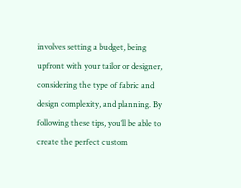involves setting a budget, being upfront with your tailor or designer, considering the type of fabric and design complexity, and planning. By following these tips, you’ll be able to create the perfect custom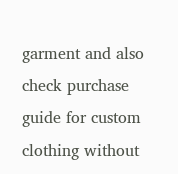garment and also check purchase guide for custom clothing without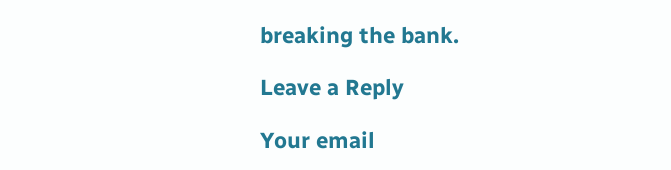breaking the bank.

Leave a Reply

Your email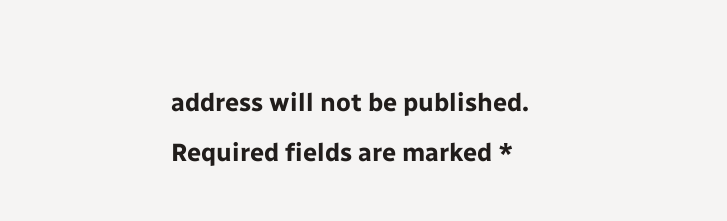address will not be published. Required fields are marked *